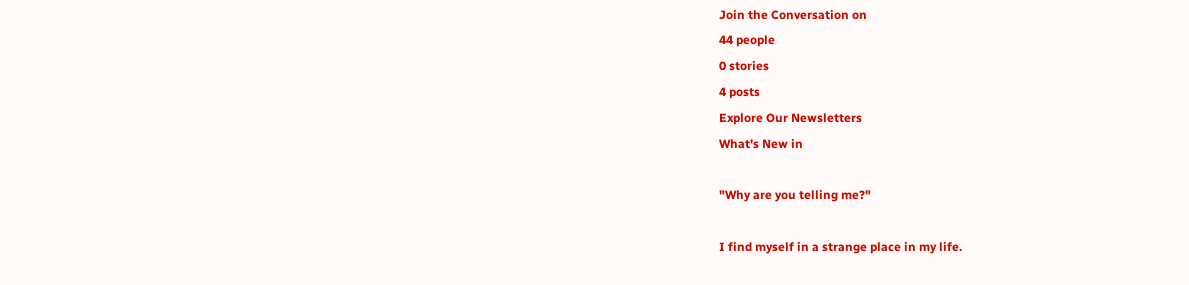Join the Conversation on
44 people
0 stories
4 posts
Explore Our Newsletters
What's New in

"Why are you telling me?"

I find myself in a strange place in my life.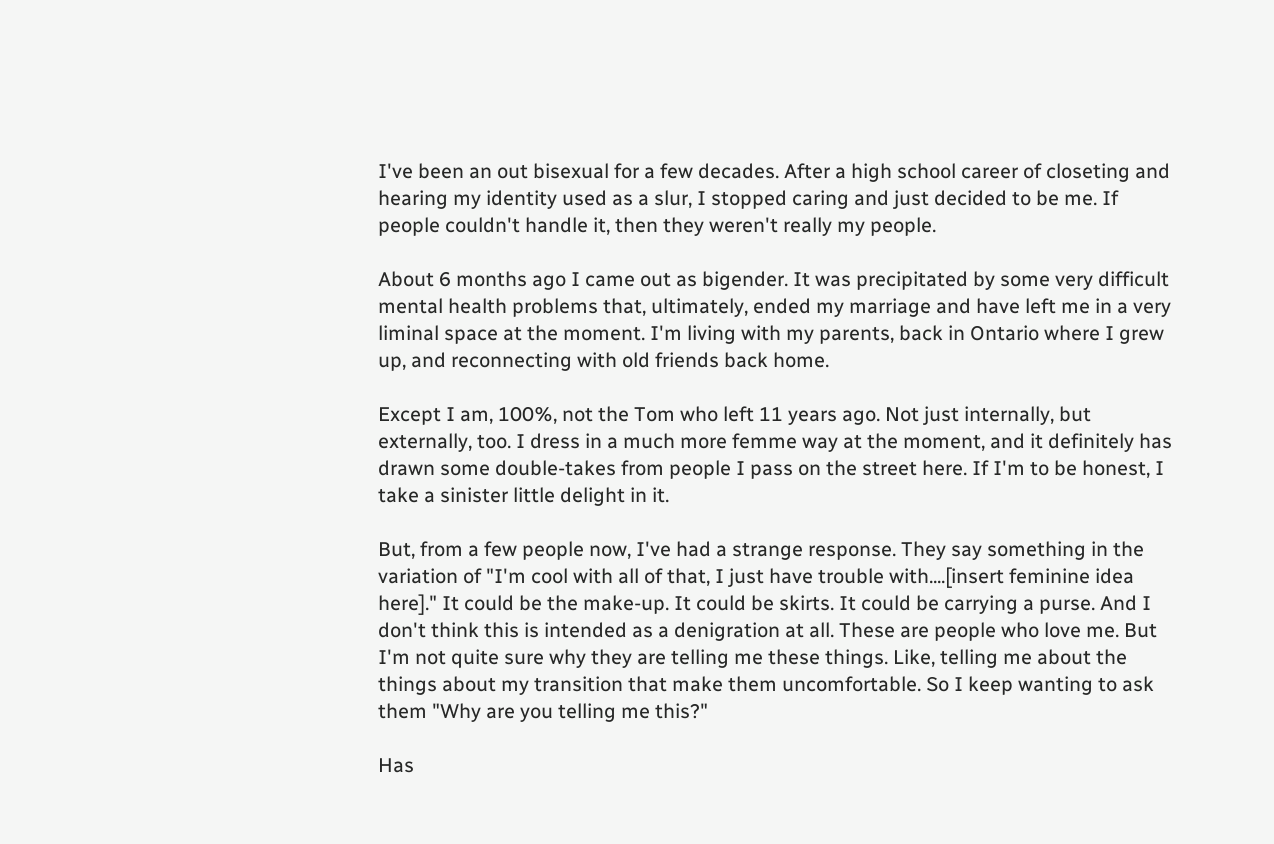I've been an out bisexual for a few decades. After a high school career of closeting and hearing my identity used as a slur, I stopped caring and just decided to be me. If people couldn't handle it, then they weren't really my people.

About 6 months ago I came out as bigender. It was precipitated by some very difficult mental health problems that, ultimately, ended my marriage and have left me in a very liminal space at the moment. I'm living with my parents, back in Ontario where I grew up, and reconnecting with old friends back home.

Except I am, 100%, not the Tom who left 11 years ago. Not just internally, but externally, too. I dress in a much more femme way at the moment, and it definitely has drawn some double-takes from people I pass on the street here. If I'm to be honest, I take a sinister little delight in it.

But, from a few people now, I've had a strange response. They say something in the variation of "I'm cool with all of that, I just have trouble with....[insert feminine idea here]." It could be the make-up. It could be skirts. It could be carrying a purse. And I don't think this is intended as a denigration at all. These are people who love me. But I'm not quite sure why they are telling me these things. Like, telling me about the things about my transition that make them uncomfortable. So I keep wanting to ask them "Why are you telling me this?"

Has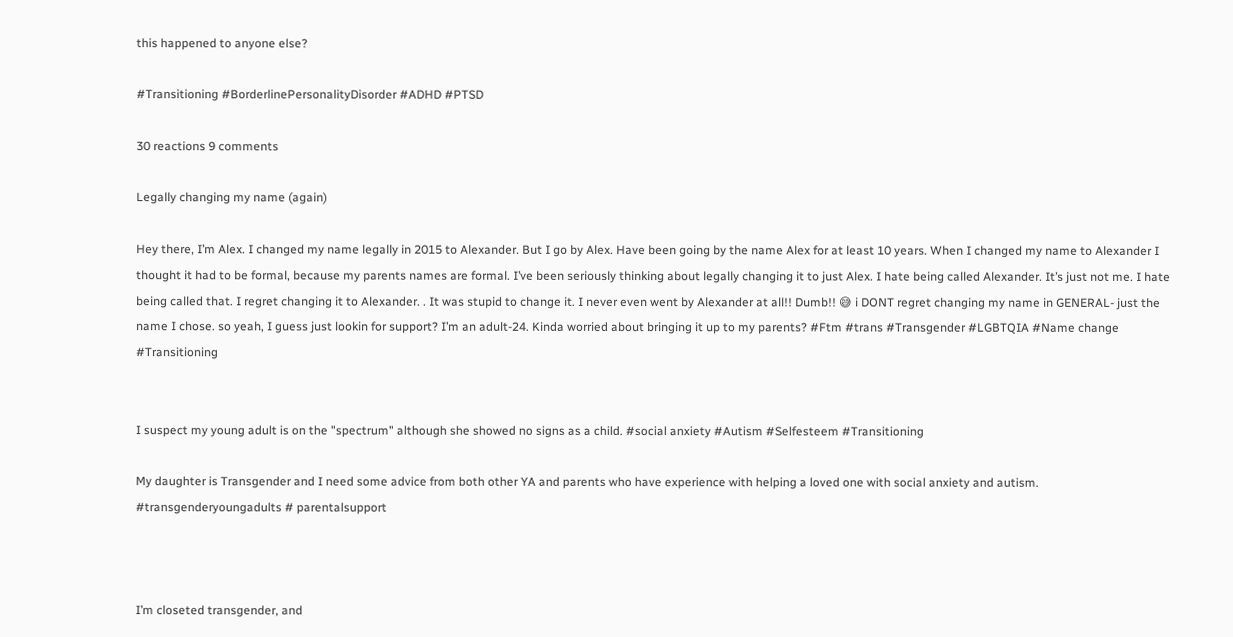this happened to anyone else?

#Transitioning #BorderlinePersonalityDisorder #ADHD #PTSD

30 reactions 9 comments

Legally changing my name (again)

Hey there, I’m Alex. I changed my name legally in 2015 to Alexander. But I go by Alex. Have been going by the name Alex for at least 10 years. When I changed my name to Alexander I thought it had to be formal, because my parents names are formal. I’ve been seriously thinking about legally changing it to just Alex. I hate being called Alexander. It’s just not me. I hate being called that. I regret changing it to Alexander. . It was stupid to change it. I never even went by Alexander at all!! Dumb!! 😅 i DONT regret changing my name in GENERAL- just the name I chose. so yeah, I guess just lookin for support? I’m an adult-24. Kinda worried about bringing it up to my parents? #Ftm #trans #Transgender #LGBTQIA #Name change #Transitioning


I suspect my young adult is on the "spectrum" although she showed no signs as a child. #social anxiety #Autism #Selfesteem #Transitioning

My daughter is Transgender and I need some advice from both other YA and parents who have experience with helping a loved one with social anxiety and autism. #transgenderyoungadults # parentalsupport



I’m closeted transgender, and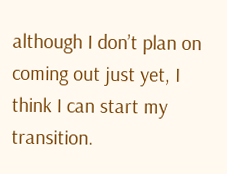although I don’t plan on coming out just yet, I think I can start my transition.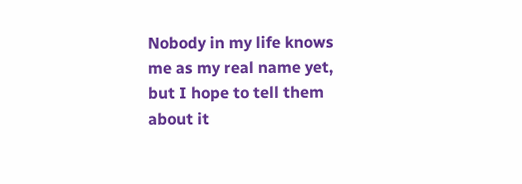Nobody in my life knows me as my real name yet, but I hope to tell them about it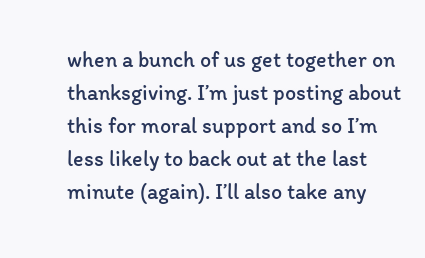when a bunch of us get together on thanksgiving. I’m just posting about this for moral support and so I’m less likely to back out at the last minute (again). I’ll also take any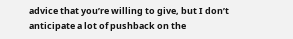advice that you’re willing to give, but I don’t anticipate a lot of pushback on the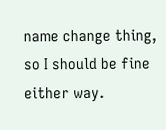name change thing, so I should be fine either way.